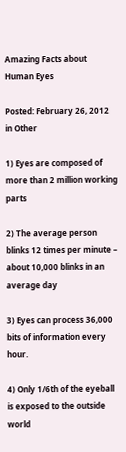Amazing Facts about Human Eyes

Posted: February 26, 2012 in Other

1) Eyes are composed of more than 2 million working parts

2) The average person blinks 12 times per minute – about 10,000 blinks in an average day

3) Eyes can process 36,000 bits of information every hour.

4) Only 1/6th of the eyeball is exposed to the outside world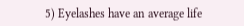5) Eyelashes have an average life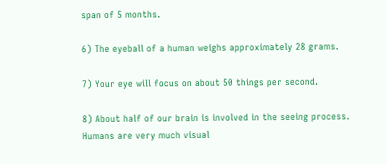span of 5 months.

6) The eyeball of a human weighs approximately 28 grams.

7) Your eye will focus on about 50 things per second.

8) About half of our brain is involved in the seeing process. Humans are very much visual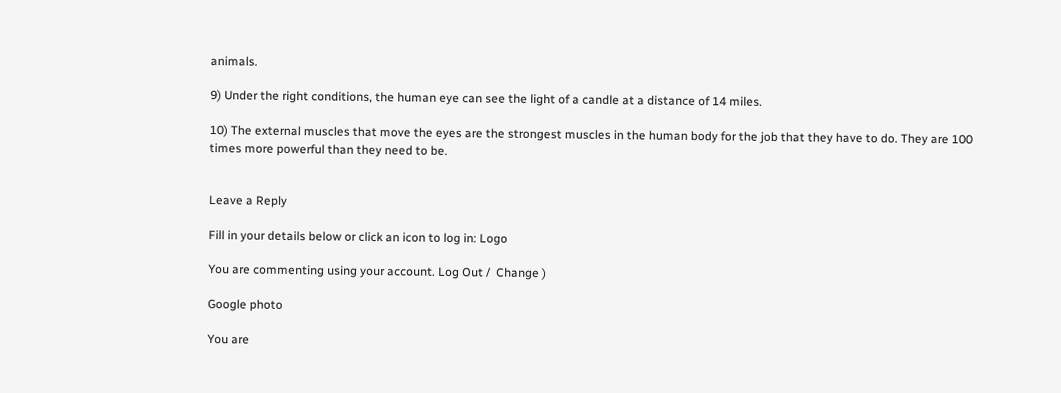animals.

9) Under the right conditions, the human eye can see the light of a candle at a distance of 14 miles.

10) The external muscles that move the eyes are the strongest muscles in the human body for the job that they have to do. They are 100 times more powerful than they need to be.


Leave a Reply

Fill in your details below or click an icon to log in: Logo

You are commenting using your account. Log Out /  Change )

Google photo

You are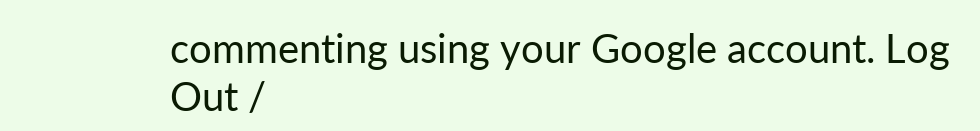commenting using your Google account. Log Out /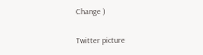Change )

Twitter picture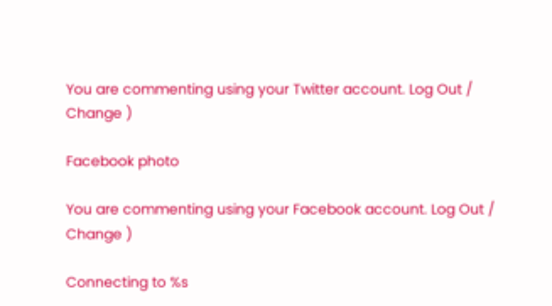You are commenting using your Twitter account. Log Out /  Change )

Facebook photo

You are commenting using your Facebook account. Log Out /  Change )

Connecting to %s